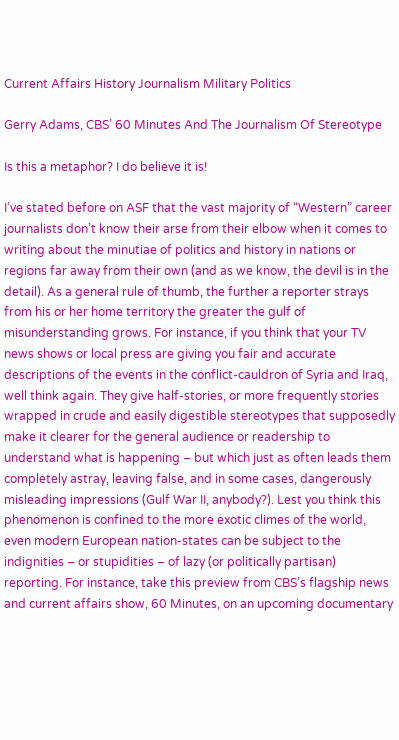Current Affairs History Journalism Military Politics

Gerry Adams, CBS’ 60 Minutes And The Journalism Of Stereotype

Is this a metaphor? I do believe it is!

I’ve stated before on ASF that the vast majority of “Western” career journalists don’t know their arse from their elbow when it comes to writing about the minutiae of politics and history in nations or regions far away from their own (and as we know, the devil is in the detail). As a general rule of thumb, the further a reporter strays from his or her home territory the greater the gulf of misunderstanding grows. For instance, if you think that your TV news shows or local press are giving you fair and accurate descriptions of the events in the conflict-cauldron of Syria and Iraq, well think again. They give half-stories, or more frequently stories wrapped in crude and easily digestible stereotypes that supposedly make it clearer for the general audience or readership to understand what is happening – but which just as often leads them completely astray, leaving false, and in some cases, dangerously misleading impressions (Gulf War II, anybody?). Lest you think this phenomenon is confined to the more exotic climes of the world, even modern European nation-states can be subject to the indignities – or stupidities – of lazy (or politically partisan) reporting. For instance, take this preview from CBS’s flagship news and current affairs show, 60 Minutes, on an upcoming documentary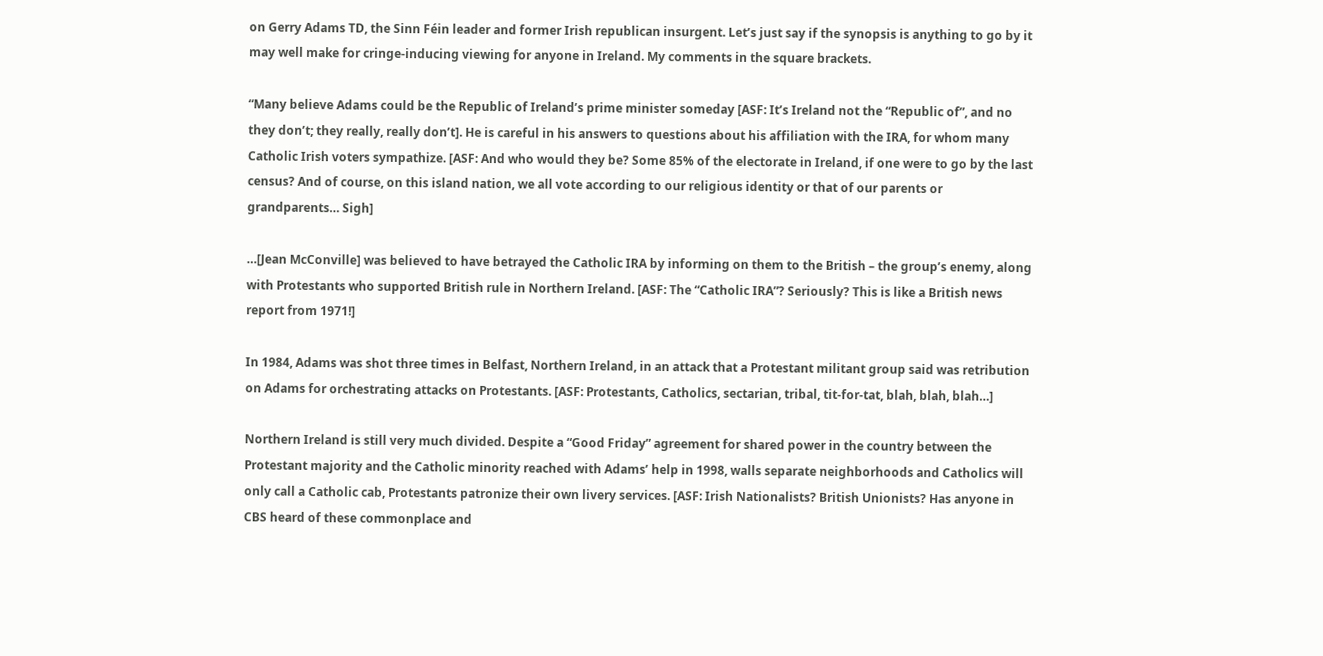on Gerry Adams TD, the Sinn Féin leader and former Irish republican insurgent. Let’s just say if the synopsis is anything to go by it may well make for cringe-inducing viewing for anyone in Ireland. My comments in the square brackets.

“Many believe Adams could be the Republic of Ireland’s prime minister someday [ASF: It’s Ireland not the “Republic of”, and no they don’t; they really, really don’t]. He is careful in his answers to questions about his affiliation with the IRA, for whom many Catholic Irish voters sympathize. [ASF: And who would they be? Some 85% of the electorate in Ireland, if one were to go by the last census? And of course, on this island nation, we all vote according to our religious identity or that of our parents or grandparents… Sigh]

…[Jean McConville] was believed to have betrayed the Catholic IRA by informing on them to the British – the group’s enemy, along with Protestants who supported British rule in Northern Ireland. [ASF: The “Catholic IRA”? Seriously? This is like a British news report from 1971!]

In 1984, Adams was shot three times in Belfast, Northern Ireland, in an attack that a Protestant militant group said was retribution on Adams for orchestrating attacks on Protestants. [ASF: Protestants, Catholics, sectarian, tribal, tit-for-tat, blah, blah, blah…]

Northern Ireland is still very much divided. Despite a “Good Friday” agreement for shared power in the country between the Protestant majority and the Catholic minority reached with Adams’ help in 1998, walls separate neighborhoods and Catholics will only call a Catholic cab, Protestants patronize their own livery services. [ASF: Irish Nationalists? British Unionists? Has anyone in CBS heard of these commonplace and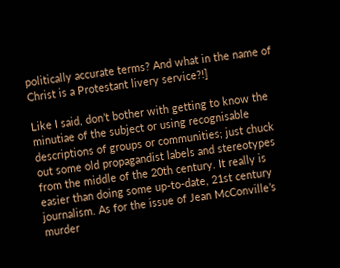politically accurate terms? And what in the name of Christ is a Protestant livery service?!]

Like I said, don’t bother with getting to know the minutiae of the subject or using recognisable descriptions of groups or communities; just chuck out some old propagandist labels and stereotypes from the middle of the 20th century. It really is easier than doing some up-to-date, 21st century journalism. As for the issue of Jean McConville’s murder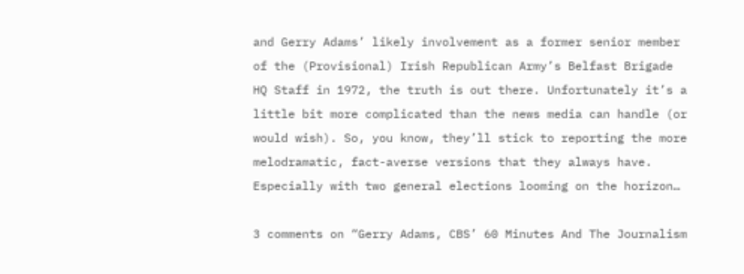and Gerry Adams’ likely involvement as a former senior member of the (Provisional) Irish Republican Army’s Belfast Brigade HQ Staff in 1972, the truth is out there. Unfortunately it’s a little bit more complicated than the news media can handle (or would wish). So, you know, they’ll stick to reporting the more melodramatic, fact-averse versions that they always have. Especially with two general elections looming on the horizon…

3 comments on “Gerry Adams, CBS’ 60 Minutes And The Journalism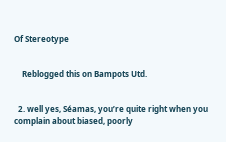Of Stereotype


    Reblogged this on Bampots Utd.


  2. well yes, Séamas, you’re quite right when you complain about biased, poorly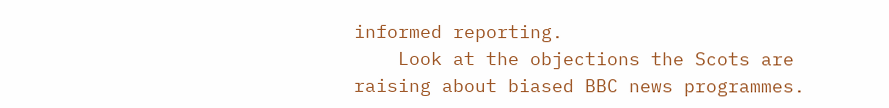informed reporting.
    Look at the objections the Scots are raising about biased BBC news programmes.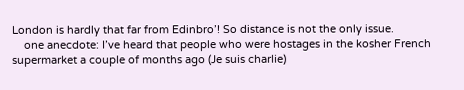London is hardly that far from Edinbro’! So distance is not the only issue.
    one anecdote: I’ve heard that people who were hostages in the kosher French supermarket a couple of months ago (Je suis charlie)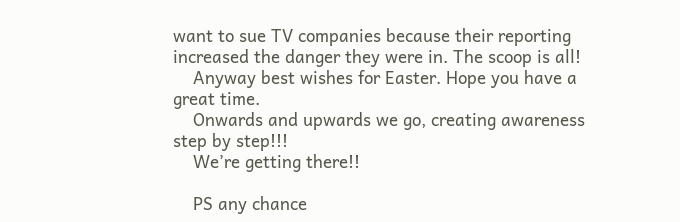want to sue TV companies because their reporting increased the danger they were in. The scoop is all!
    Anyway best wishes for Easter. Hope you have a great time.
    Onwards and upwards we go, creating awareness step by step!!!
    We’re getting there!!

    PS any chance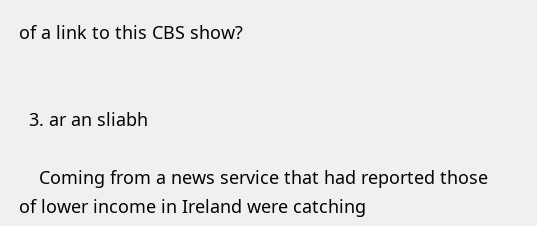of a link to this CBS show?


  3. ar an sliabh

    Coming from a news service that had reported those of lower income in Ireland were catching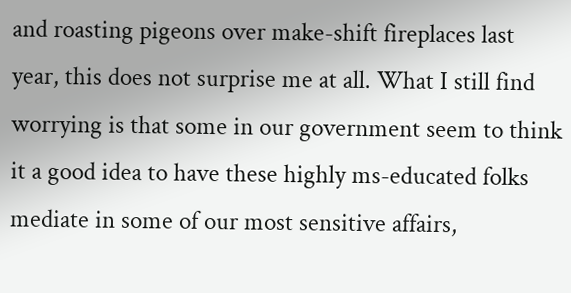and roasting pigeons over make-shift fireplaces last year, this does not surprise me at all. What I still find worrying is that some in our government seem to think it a good idea to have these highly ms-educated folks mediate in some of our most sensitive affairs,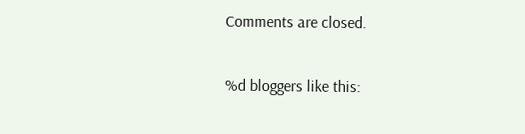Comments are closed.

%d bloggers like this: